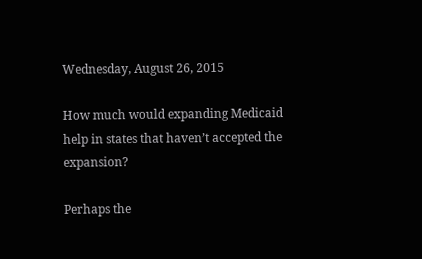Wednesday, August 26, 2015

How much would expanding Medicaid help in states that haven’t accepted the expansion?

Perhaps the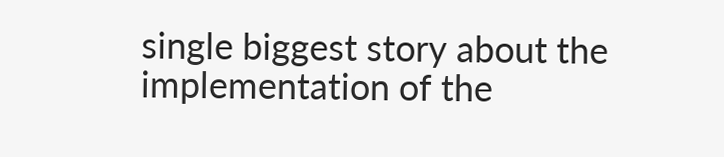single biggest story about the implementation of the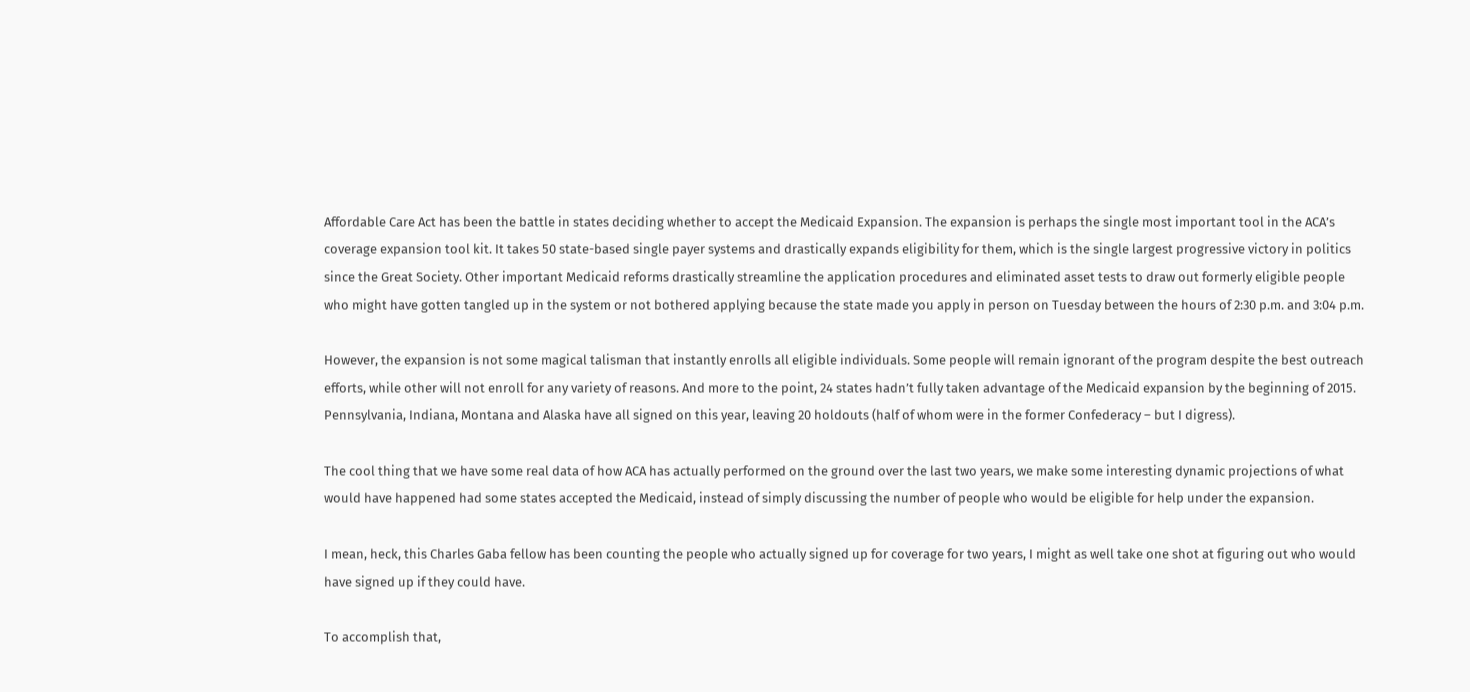Affordable Care Act has been the battle in states deciding whether to accept the Medicaid Expansion. The expansion is perhaps the single most important tool in the ACA’s coverage expansion tool kit. It takes 50 state-based single payer systems and drastically expands eligibility for them, which is the single largest progressive victory in politics since the Great Society. Other important Medicaid reforms drastically streamline the application procedures and eliminated asset tests to draw out formerly eligible people who might have gotten tangled up in the system or not bothered applying because the state made you apply in person on Tuesday between the hours of 2:30 p.m. and 3:04 p.m.

However, the expansion is not some magical talisman that instantly enrolls all eligible individuals. Some people will remain ignorant of the program despite the best outreach efforts, while other will not enroll for any variety of reasons. And more to the point, 24 states hadn’t fully taken advantage of the Medicaid expansion by the beginning of 2015. Pennsylvania, Indiana, Montana and Alaska have all signed on this year, leaving 20 holdouts (half of whom were in the former Confederacy – but I digress).

The cool thing that we have some real data of how ACA has actually performed on the ground over the last two years, we make some interesting dynamic projections of what would have happened had some states accepted the Medicaid, instead of simply discussing the number of people who would be eligible for help under the expansion.

I mean, heck, this Charles Gaba fellow has been counting the people who actually signed up for coverage for two years, I might as well take one shot at figuring out who would have signed up if they could have.

To accomplish that,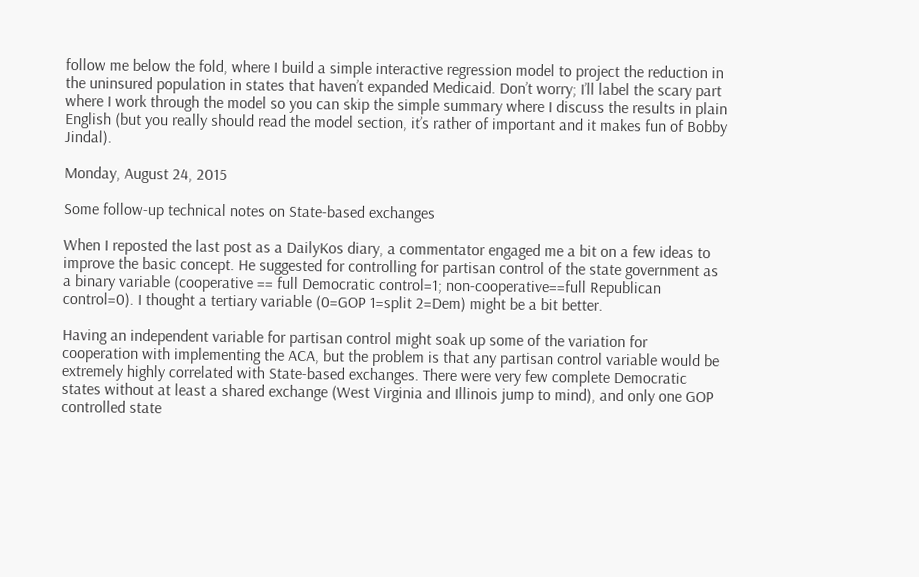follow me below the fold, where I build a simple interactive regression model to project the reduction in the uninsured population in states that haven’t expanded Medicaid. Don’t worry; I’ll label the scary part where I work through the model so you can skip the simple summary where I discuss the results in plain English (but you really should read the model section, it’s rather of important and it makes fun of Bobby Jindal).

Monday, August 24, 2015

Some follow-up technical notes on State-based exchanges

When I reposted the last post as a DailyKos diary, a commentator engaged me a bit on a few ideas to improve the basic concept. He suggested for controlling for partisan control of the state government as a binary variable (cooperative == full Democratic control=1; non-cooperative==full Republican control=0). I thought a tertiary variable (0=GOP 1=split 2=Dem) might be a bit better.

Having an independent variable for partisan control might soak up some of the variation for cooperation with implementing the ACA, but the problem is that any partisan control variable would be extremely highly correlated with State-based exchanges. There were very few complete Democratic states without at least a shared exchange (West Virginia and Illinois jump to mind), and only one GOP controlled state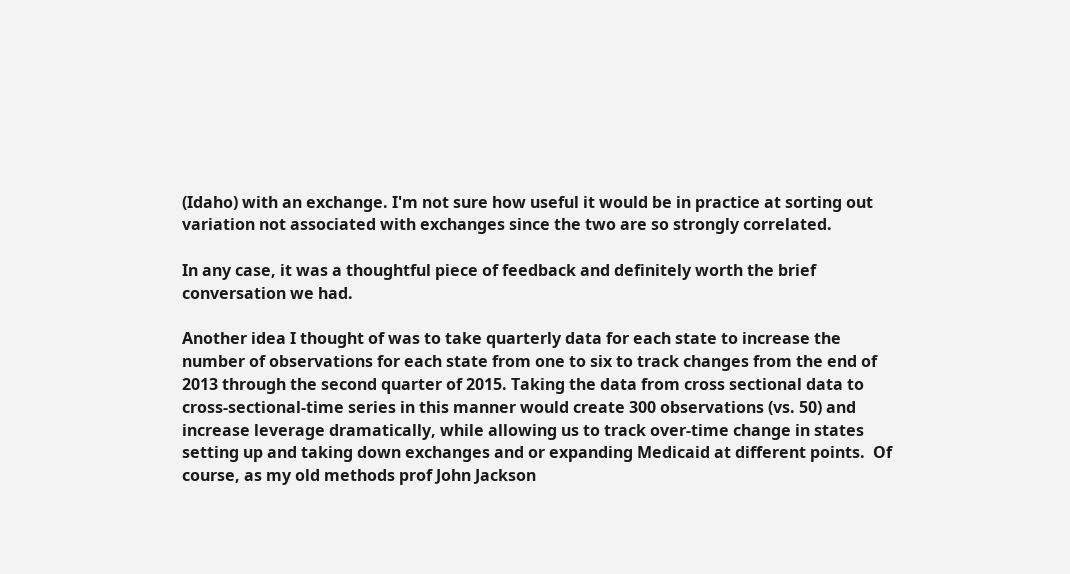(Idaho) with an exchange. I'm not sure how useful it would be in practice at sorting out variation not associated with exchanges since the two are so strongly correlated.

In any case, it was a thoughtful piece of feedback and definitely worth the brief conversation we had.

Another idea I thought of was to take quarterly data for each state to increase the number of observations for each state from one to six to track changes from the end of 2013 through the second quarter of 2015. Taking the data from cross sectional data to cross-sectional-time series in this manner would create 300 observations (vs. 50) and increase leverage dramatically, while allowing us to track over-time change in states setting up and taking down exchanges and or expanding Medicaid at different points.  Of course, as my old methods prof John Jackson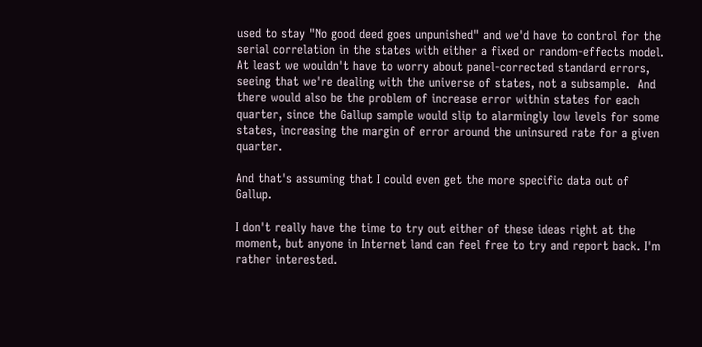used to stay "No good deed goes unpunished" and we'd have to control for the serial correlation in the states with either a fixed or random-effects model.  At least we wouldn't have to worry about panel-corrected standard errors, seeing that we're dealing with the universe of states, not a subsample.  And there would also be the problem of increase error within states for each quarter, since the Gallup sample would slip to alarmingly low levels for some states, increasing the margin of error around the uninsured rate for a given quarter.

And that's assuming that I could even get the more specific data out of Gallup.

I don't really have the time to try out either of these ideas right at the moment, but anyone in Internet land can feel free to try and report back. I'm rather interested.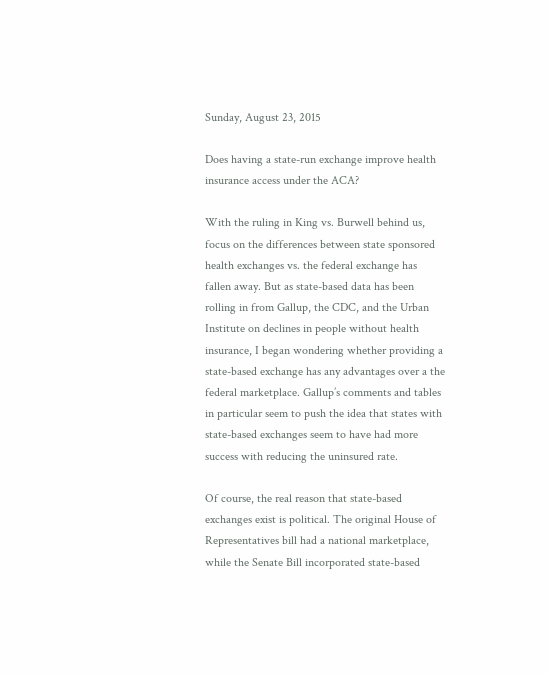Sunday, August 23, 2015

Does having a state-run exchange improve health insurance access under the ACA?

With the ruling in King vs. Burwell behind us, focus on the differences between state sponsored health exchanges vs. the federal exchange has fallen away. But as state-based data has been rolling in from Gallup, the CDC, and the Urban Institute on declines in people without health insurance, I began wondering whether providing a state-based exchange has any advantages over a the federal marketplace. Gallup’s comments and tables in particular seem to push the idea that states with state-based exchanges seem to have had more success with reducing the uninsured rate.

Of course, the real reason that state-based exchanges exist is political. The original House of Representatives bill had a national marketplace, while the Senate Bill incorporated state-based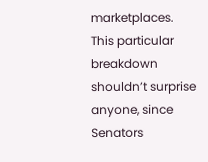marketplaces. This particular breakdown shouldn’t surprise anyone, since Senators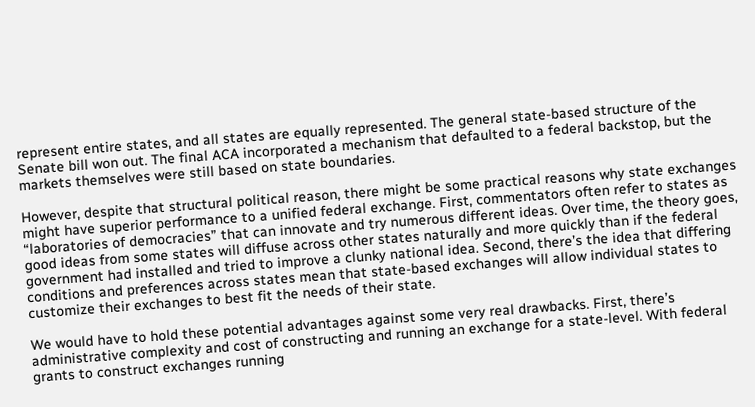represent entire states, and all states are equally represented. The general state-based structure of the Senate bill won out. The final ACA incorporated a mechanism that defaulted to a federal backstop, but the markets themselves were still based on state boundaries.

However, despite that structural political reason, there might be some practical reasons why state exchanges might have superior performance to a unified federal exchange. First, commentators often refer to states as “laboratories of democracies” that can innovate and try numerous different ideas. Over time, the theory goes, good ideas from some states will diffuse across other states naturally and more quickly than if the federal government had installed and tried to improve a clunky national idea. Second, there’s the idea that differing conditions and preferences across states mean that state-based exchanges will allow individual states to customize their exchanges to best fit the needs of their state.

We would have to hold these potential advantages against some very real drawbacks. First, there’s administrative complexity and cost of constructing and running an exchange for a state-level. With federal grants to construct exchanges running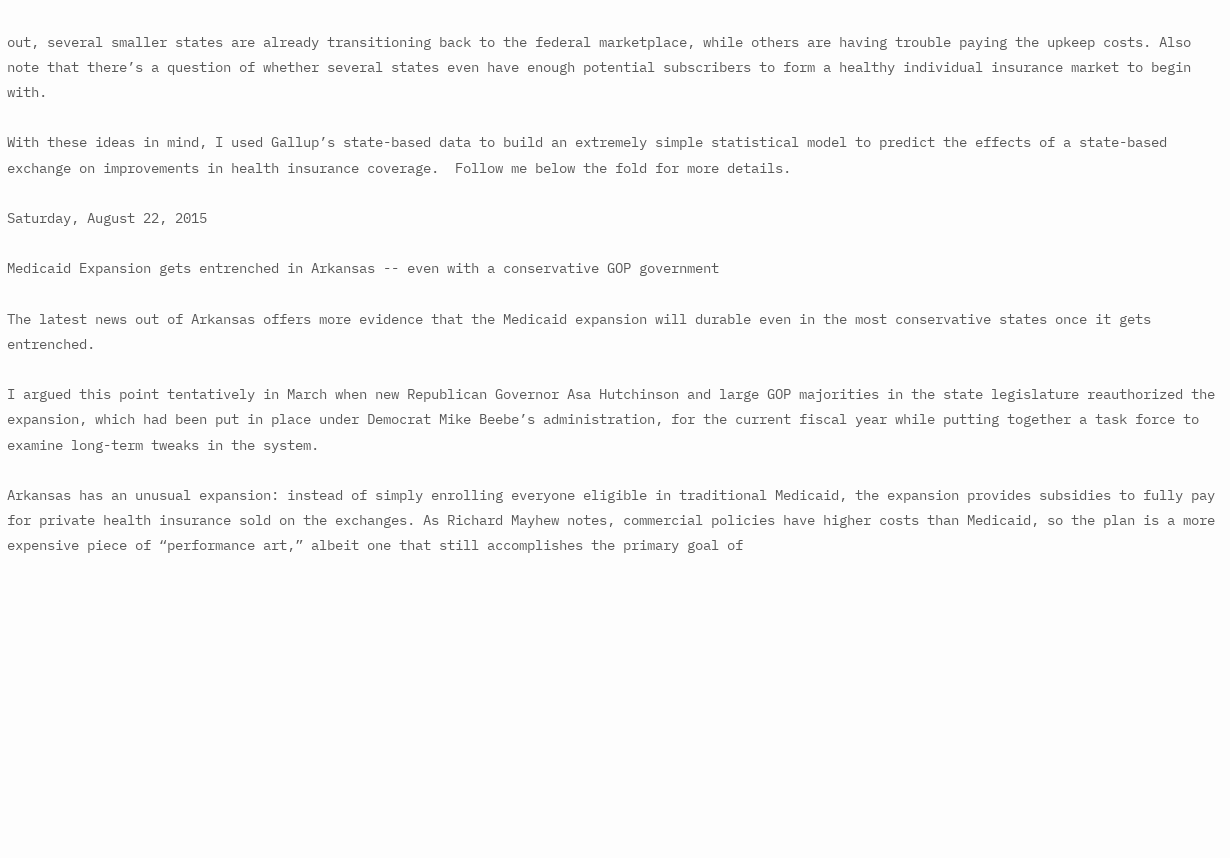out, several smaller states are already transitioning back to the federal marketplace, while others are having trouble paying the upkeep costs. Also note that there’s a question of whether several states even have enough potential subscribers to form a healthy individual insurance market to begin with.

With these ideas in mind, I used Gallup’s state-based data to build an extremely simple statistical model to predict the effects of a state-based exchange on improvements in health insurance coverage.  Follow me below the fold for more details.

Saturday, August 22, 2015

Medicaid Expansion gets entrenched in Arkansas -- even with a conservative GOP government

The latest news out of Arkansas offers more evidence that the Medicaid expansion will durable even in the most conservative states once it gets entrenched.

I argued this point tentatively in March when new Republican Governor Asa Hutchinson and large GOP majorities in the state legislature reauthorized the expansion, which had been put in place under Democrat Mike Beebe’s administration, for the current fiscal year while putting together a task force to examine long-term tweaks in the system.

Arkansas has an unusual expansion: instead of simply enrolling everyone eligible in traditional Medicaid, the expansion provides subsidies to fully pay for private health insurance sold on the exchanges. As Richard Mayhew notes, commercial policies have higher costs than Medicaid, so the plan is a more expensive piece of “performance art,” albeit one that still accomplishes the primary goal of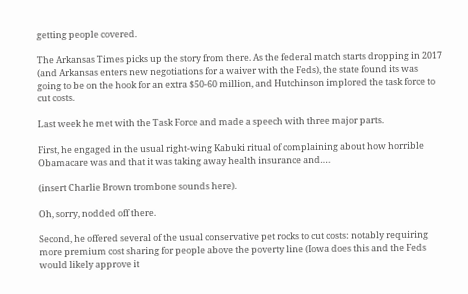getting people covered.

The Arkansas Times picks up the story from there. As the federal match starts dropping in 2017 (and Arkansas enters new negotiations for a waiver with the Feds), the state found its was going to be on the hook for an extra $50-60 million, and Hutchinson implored the task force to cut costs.

Last week he met with the Task Force and made a speech with three major parts.

First, he engaged in the usual right-wing Kabuki ritual of complaining about how horrible Obamacare was and that it was taking away health insurance and….

(insert Charlie Brown trombone sounds here).

Oh, sorry, nodded off there.

Second, he offered several of the usual conservative pet rocks to cut costs: notably requiring  more premium cost sharing for people above the poverty line (Iowa does this and the Feds would likely approve it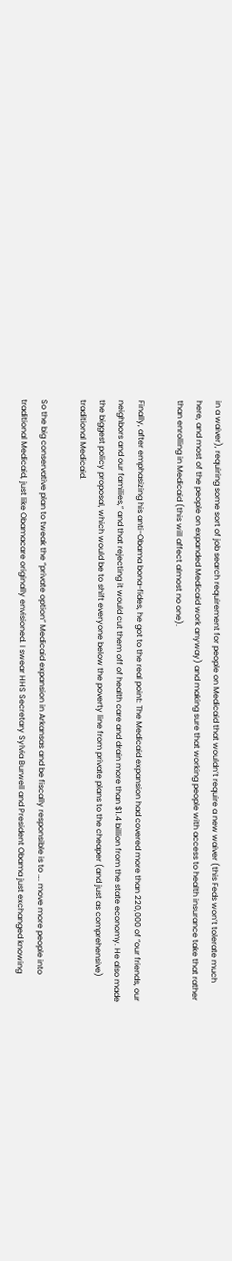in a waiver), requiring some sort of job search requirement for people on Medicaid that wouldn’t require a new waiver (this Feds won’t tolerate much here, and most of the people on expanded Medicaid work anyway) and making sure that working people with access to health insurance take that rather than enrolling in Medicaid (this will affect almost no one).

Finally, after emphasizing his anti-Obama bona-fides, he got to the real point: The Medicaid expansion had covered more than 220,000 of “our friends, our neighbors and our families,” and that rejecting it would cut them off of health care and drain more than $1.4 billion from the state economy. He also made the biggest policy proposal, which would be to shift everyone below the poverty line from private plans to the cheaper (and just as comprehensive) traditional Medicaid.

So the big conservative plan to tweak the “private option” Medicaid expansion in Arkansas and be fiscally responsible is to …. move more people into traditional Medicaid, just like Obamacare originally envisioned. I swear HHS Secretary Sylvia Burwell and President Obama just exchanged knowing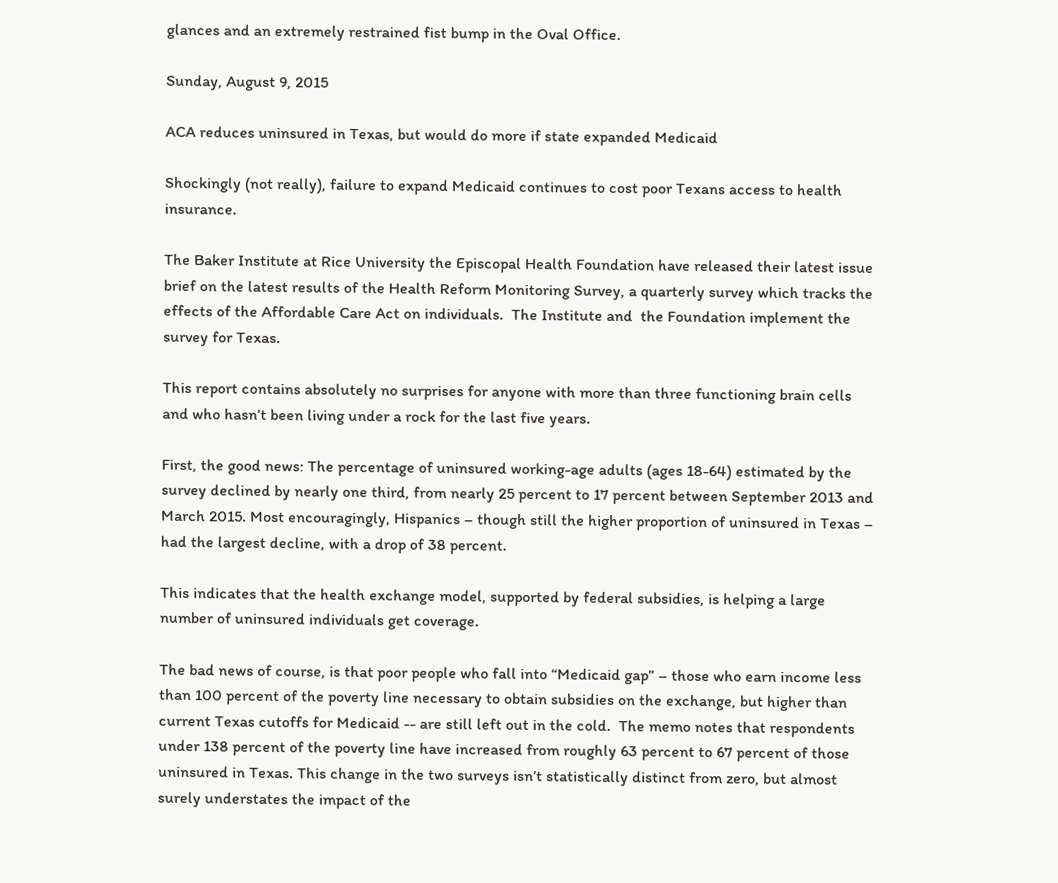glances and an extremely restrained fist bump in the Oval Office.

Sunday, August 9, 2015

ACA reduces uninsured in Texas, but would do more if state expanded Medicaid

Shockingly (not really), failure to expand Medicaid continues to cost poor Texans access to health insurance.

The Baker Institute at Rice University the Episcopal Health Foundation have released their latest issue brief on the latest results of the Health Reform Monitoring Survey, a quarterly survey which tracks the effects of the Affordable Care Act on individuals.  The Institute and  the Foundation implement the survey for Texas.

This report contains absolutely no surprises for anyone with more than three functioning brain cells and who hasn’t been living under a rock for the last five years.

First, the good news: The percentage of uninsured working-age adults (ages 18-64) estimated by the survey declined by nearly one third, from nearly 25 percent to 17 percent between September 2013 and March 2015. Most encouragingly, Hispanics – though still the higher proportion of uninsured in Texas – had the largest decline, with a drop of 38 percent.

This indicates that the health exchange model, supported by federal subsidies, is helping a large number of uninsured individuals get coverage.

The bad news of course, is that poor people who fall into “Medicaid gap” – those who earn income less than 100 percent of the poverty line necessary to obtain subsidies on the exchange, but higher than current Texas cutoffs for Medicaid -- are still left out in the cold.  The memo notes that respondents under 138 percent of the poverty line have increased from roughly 63 percent to 67 percent of those uninsured in Texas. This change in the two surveys isn’t statistically distinct from zero, but almost surely understates the impact of the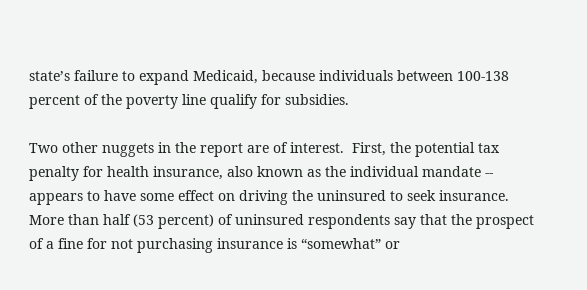state’s failure to expand Medicaid, because individuals between 100-138 percent of the poverty line qualify for subsidies.

Two other nuggets in the report are of interest.  First, the potential tax penalty for health insurance, also known as the individual mandate -- appears to have some effect on driving the uninsured to seek insurance. More than half (53 percent) of uninsured respondents say that the prospect of a fine for not purchasing insurance is “somewhat” or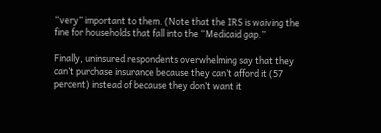“very” important to them. (Note that the IRS is waiving the fine for households that fall into the “Medicaid gap.”

Finally, uninsured respondents overwhelming say that they can’t purchase insurance because they can’t afford it (57 percent) instead of because they don’t want it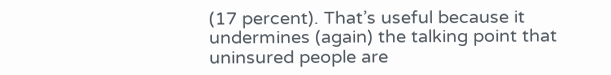(17 percent). That’s useful because it undermines (again) the talking point that uninsured people are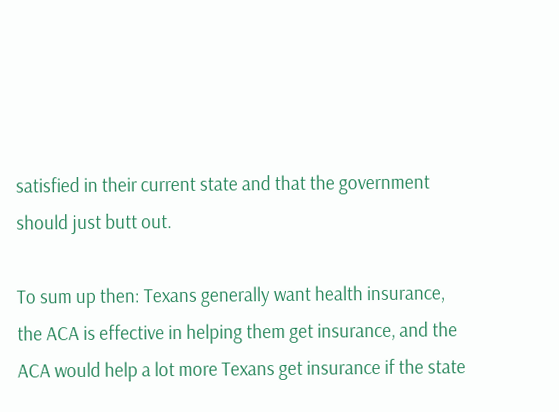satisfied in their current state and that the government should just butt out.

To sum up then: Texans generally want health insurance, the ACA is effective in helping them get insurance, and the ACA would help a lot more Texans get insurance if the state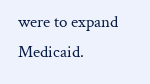were to expand Medicaid.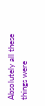Absolutely all these things were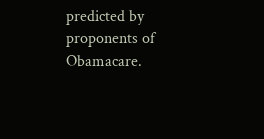predicted by proponents of Obamacare.